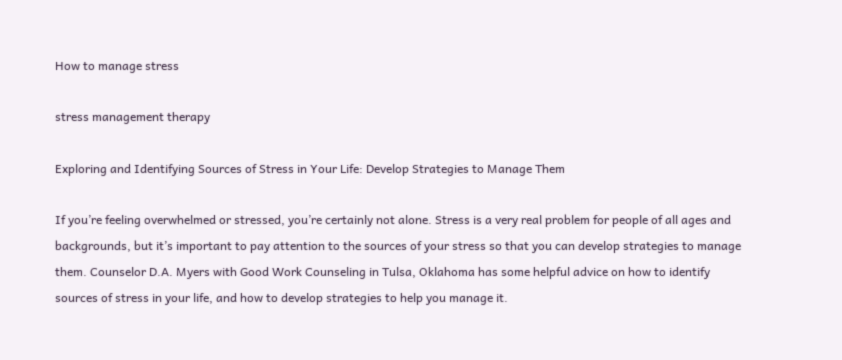How to manage stress

stress management therapy

Exploring and Identifying Sources of Stress in Your Life: Develop Strategies to Manage Them

If you’re feeling overwhelmed or stressed, you’re certainly not alone. Stress is a very real problem for people of all ages and backgrounds, but it’s important to pay attention to the sources of your stress so that you can develop strategies to manage them. Counselor D.A. Myers with Good Work Counseling in Tulsa, Oklahoma has some helpful advice on how to identify sources of stress in your life, and how to develop strategies to help you manage it.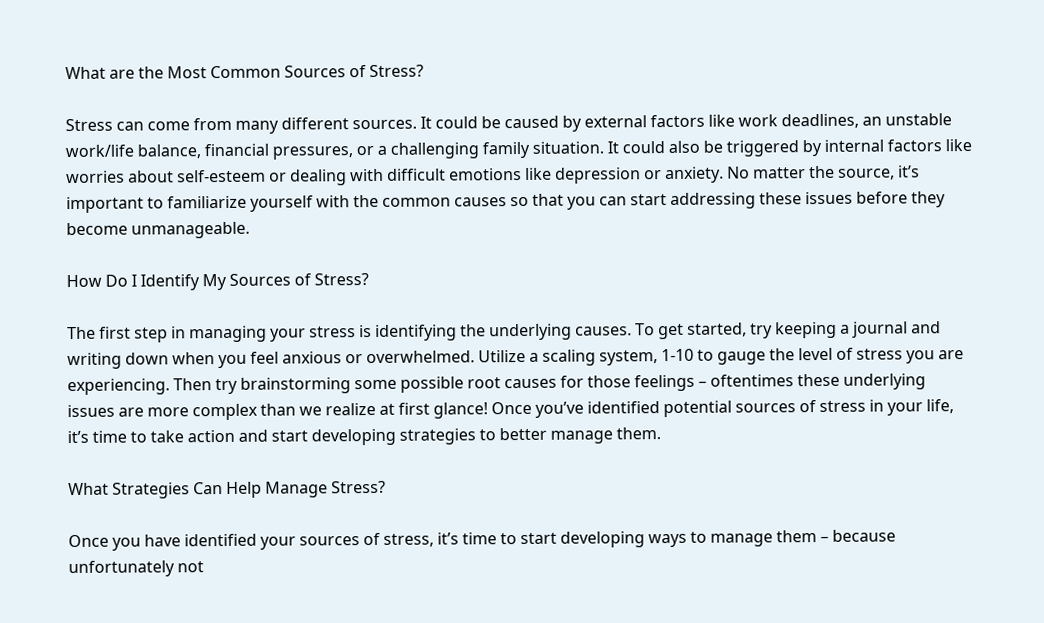What are the Most Common Sources of Stress?

Stress can come from many different sources. It could be caused by external factors like work deadlines, an unstable work/life balance, financial pressures, or a challenging family situation. It could also be triggered by internal factors like worries about self-esteem or dealing with difficult emotions like depression or anxiety. No matter the source, it’s important to familiarize yourself with the common causes so that you can start addressing these issues before they become unmanageable.

How Do I Identify My Sources of Stress?

The first step in managing your stress is identifying the underlying causes. To get started, try keeping a journal and writing down when you feel anxious or overwhelmed. Utilize a scaling system, 1-10 to gauge the level of stress you are experiencing. Then try brainstorming some possible root causes for those feelings – oftentimes these underlying issues are more complex than we realize at first glance! Once you’ve identified potential sources of stress in your life, it’s time to take action and start developing strategies to better manage them.

What Strategies Can Help Manage Stress?

Once you have identified your sources of stress, it’s time to start developing ways to manage them – because unfortunately not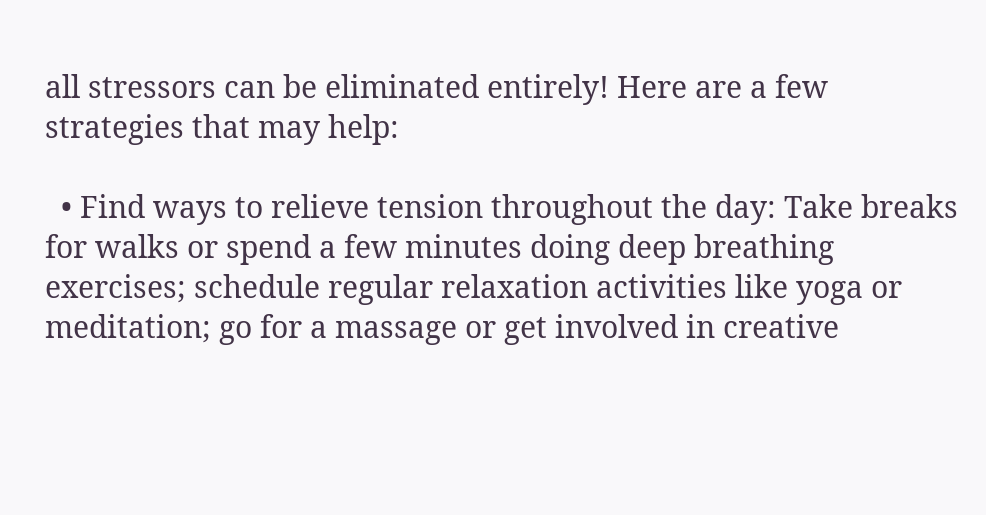all stressors can be eliminated entirely! Here are a few strategies that may help:

  • Find ways to relieve tension throughout the day: Take breaks for walks or spend a few minutes doing deep breathing exercises; schedule regular relaxation activities like yoga or meditation; go for a massage or get involved in creative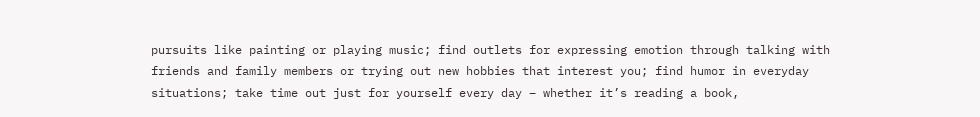pursuits like painting or playing music; find outlets for expressing emotion through talking with friends and family members or trying out new hobbies that interest you; find humor in everyday situations; take time out just for yourself every day – whether it’s reading a book,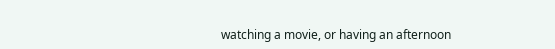watching a movie, or having an afternoon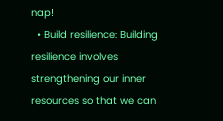nap!
  • Build resilience: Building resilience involves strengthening our inner resources so that we can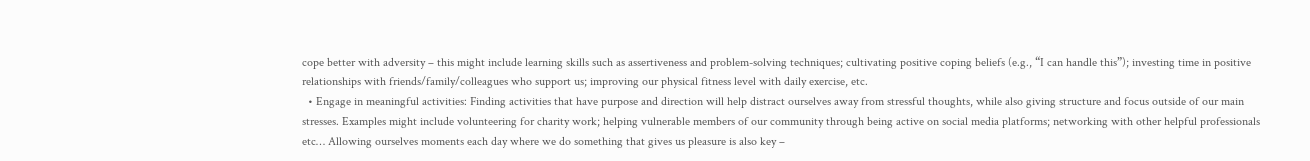cope better with adversity – this might include learning skills such as assertiveness and problem-solving techniques; cultivating positive coping beliefs (e.g., “I can handle this”); investing time in positive relationships with friends/family/colleagues who support us; improving our physical fitness level with daily exercise, etc.
  • Engage in meaningful activities: Finding activities that have purpose and direction will help distract ourselves away from stressful thoughts, while also giving structure and focus outside of our main stresses. Examples might include volunteering for charity work; helping vulnerable members of our community through being active on social media platforms; networking with other helpful professionals etc… Allowing ourselves moments each day where we do something that gives us pleasure is also key –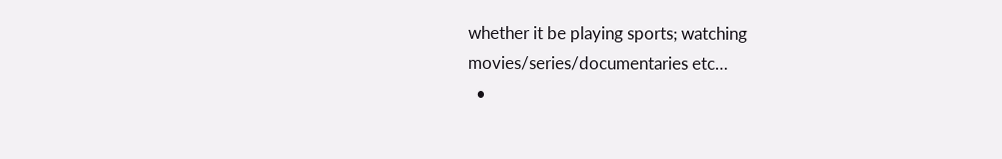whether it be playing sports; watching movies/series/documentaries etc…
  •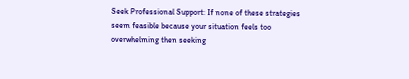Seek Professional Support: If none of these strategies seem feasible because your situation feels too overwhelming then seeking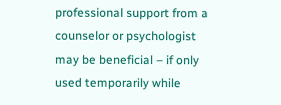professional support from a counselor or psychologist may be beneficial – if only used temporarily while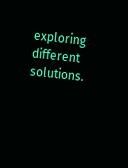exploring different solutions.